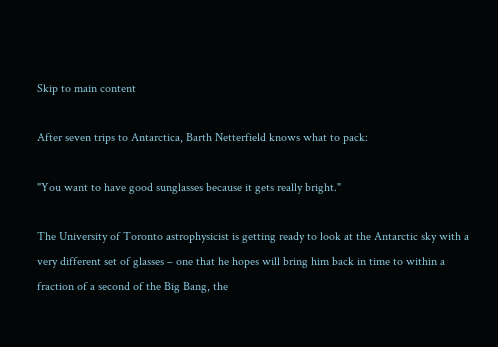Skip to main content

After seven trips to Antarctica, Barth Netterfield knows what to pack:

"You want to have good sunglasses because it gets really bright."

The University of Toronto astrophysicist is getting ready to look at the Antarctic sky with a very different set of glasses – one that he hopes will bring him back in time to within a fraction of a second of the Big Bang, the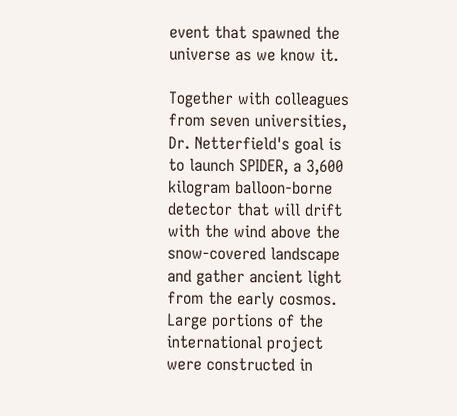event that spawned the universe as we know it.

Together with colleagues from seven universities, Dr. Netterfield's goal is to launch SPIDER, a 3,600 kilogram balloon-borne detector that will drift with the wind above the snow-covered landscape and gather ancient light from the early cosmos. Large portions of the international project were constructed in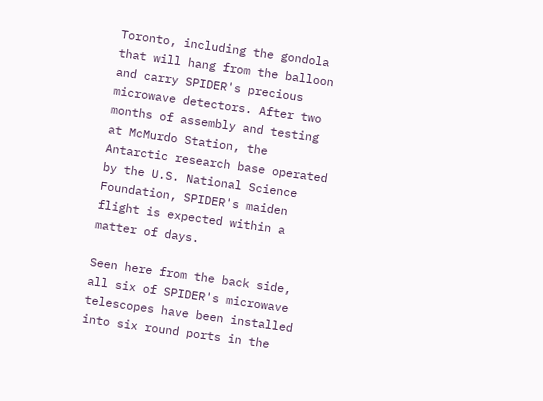Toronto, including the gondola that will hang from the balloon and carry SPIDER's precious microwave detectors. After two months of assembly and testing at McMurdo Station, the Antarctic research base operated by the U.S. National Science Foundation, SPIDER's maiden flight is expected within a matter of days.

Seen here from the back side, all six of SPIDER's microwave telescopes have been installed into six round ports in the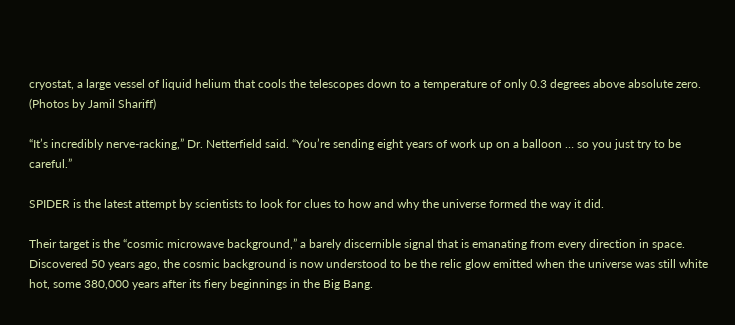cryostat, a large vessel of liquid helium that cools the telescopes down to a temperature of only 0.3 degrees above absolute zero. (Photos by Jamil Shariff)

“It’s incredibly nerve-racking,” Dr. Netterfield said. “You’re sending eight years of work up on a balloon … so you just try to be careful.”

SPIDER is the latest attempt by scientists to look for clues to how and why the universe formed the way it did.

Their target is the “cosmic microwave background,” a barely discernible signal that is emanating from every direction in space. Discovered 50 years ago, the cosmic background is now understood to be the relic glow emitted when the universe was still white hot, some 380,000 years after its fiery beginnings in the Big Bang.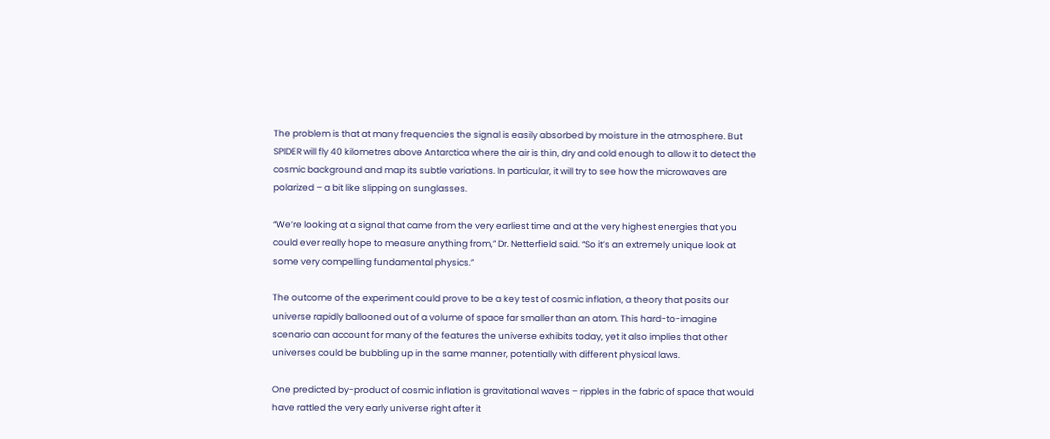The problem is that at many frequencies the signal is easily absorbed by moisture in the atmosphere. But SPIDER will fly 40 kilometres above Antarctica where the air is thin, dry and cold enough to allow it to detect the cosmic background and map its subtle variations. In particular, it will try to see how the microwaves are polarized – a bit like slipping on sunglasses.

“We’re looking at a signal that came from the very earliest time and at the very highest energies that you could ever really hope to measure anything from,” Dr. Netterfield said. “So it’s an extremely unique look at some very compelling fundamental physics.”

The outcome of the experiment could prove to be a key test of cosmic inflation, a theory that posits our universe rapidly ballooned out of a volume of space far smaller than an atom. This hard-to-imagine scenario can account for many of the features the universe exhibits today, yet it also implies that other universes could be bubbling up in the same manner, potentially with different physical laws.

One predicted by-product of cosmic inflation is gravitational waves – ripples in the fabric of space that would have rattled the very early universe right after it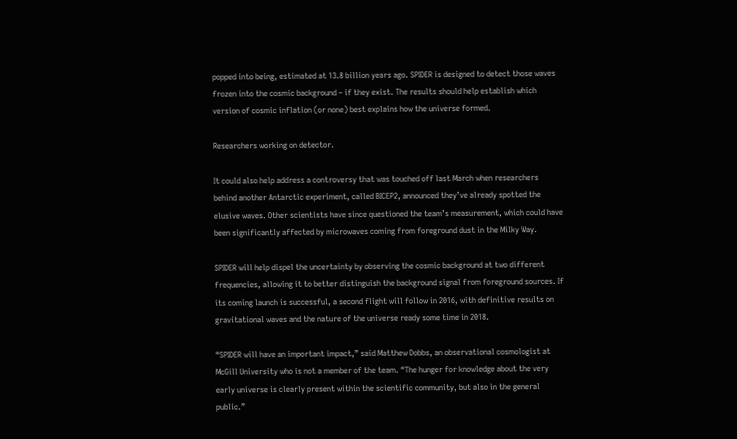popped into being, estimated at 13.8 billion years ago. SPIDER is designed to detect those waves frozen into the cosmic background – if they exist. The results should help establish which version of cosmic inflation (or none) best explains how the universe formed.

Researchers working on detector.

It could also help address a controversy that was touched off last March when researchers behind another Antarctic experiment, called BICEP2, announced they’ve already spotted the elusive waves. Other scientists have since questioned the team’s measurement, which could have been significantly affected by microwaves coming from foreground dust in the Milky Way.

SPIDER will help dispel the uncertainty by observing the cosmic background at two different frequencies, allowing it to better distinguish the background signal from foreground sources. If its coming launch is successful, a second flight will follow in 2016, with definitive results on gravitational waves and the nature of the universe ready some time in 2018.

“SPIDER will have an important impact,” said Matthew Dobbs, an observational cosmologist at McGill University who is not a member of the team. “The hunger for knowledge about the very early universe is clearly present within the scientific community, but also in the general public.”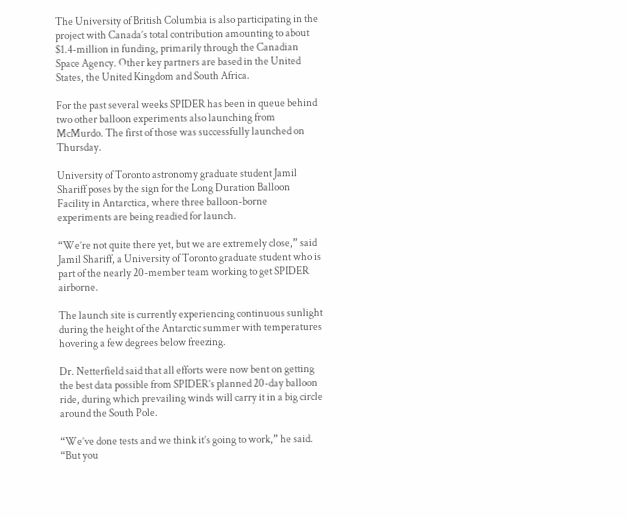The University of British Columbia is also participating in the project with Canada’s total contribution amounting to about $1.4-million in funding, primarily through the Canadian Space Agency. Other key partners are based in the United States, the United Kingdom and South Africa.

For the past several weeks SPIDER has been in queue behind two other balloon experiments also launching from McMurdo. The first of those was successfully launched on Thursday.

University of Toronto astronomy graduate student Jamil Shariff poses by the sign for the Long Duration Balloon Facility in Antarctica, where three balloon-borne experiments are being readied for launch.

“We’re not quite there yet, but we are extremely close,” said Jamil Shariff, a University of Toronto graduate student who is part of the nearly 20-member team working to get SPIDER airborne.

The launch site is currently experiencing continuous sunlight during the height of the Antarctic summer with temperatures hovering a few degrees below freezing.

Dr. Netterfield said that all efforts were now bent on getting the best data possible from SPIDER’s planned 20-day balloon ride, during which prevailing winds will carry it in a big circle around the South Pole.

“We’ve done tests and we think it’s going to work,” he said. “But you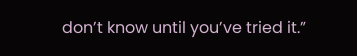don’t know until you’ve tried it.”